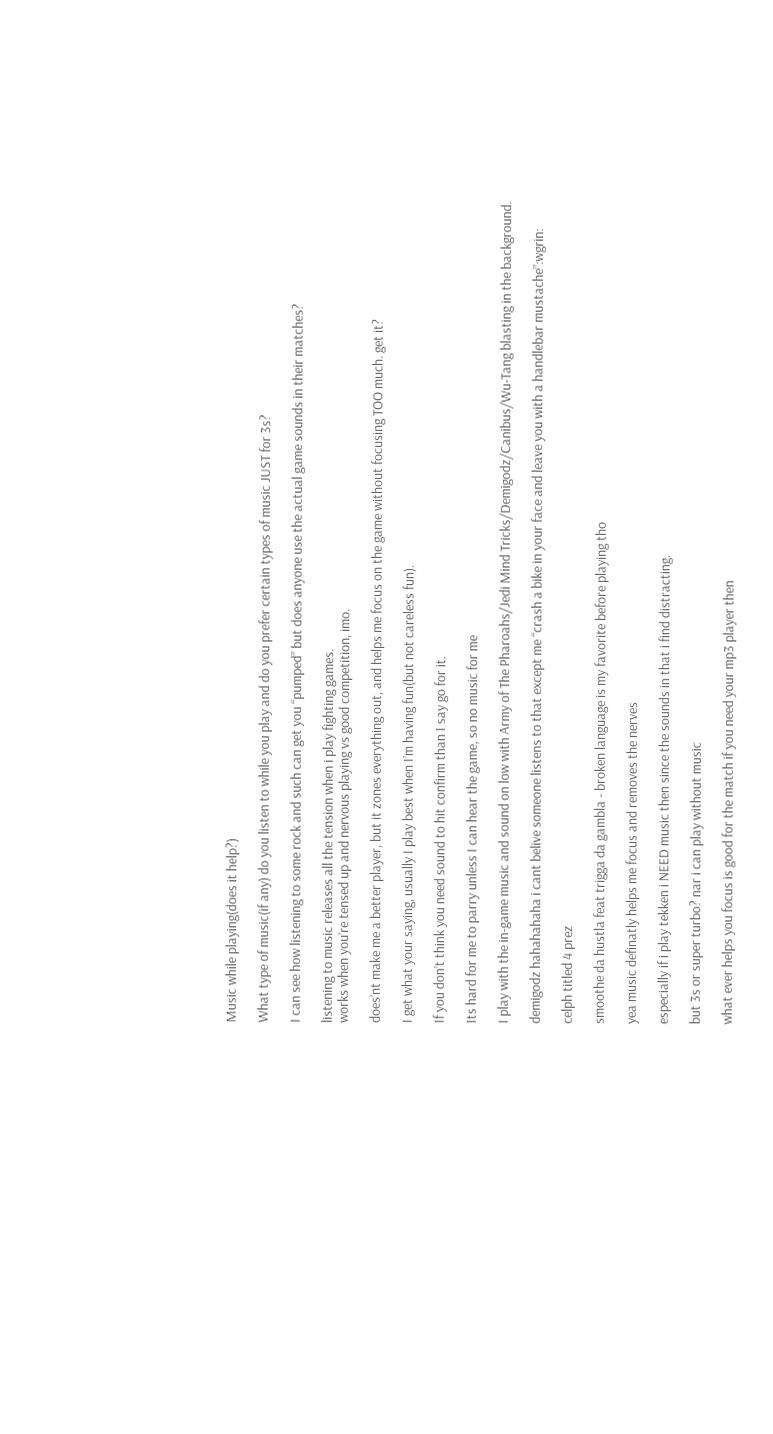Music while playing(does it help?)

What type of music(if any) do you listen to while you play and do you prefer certain types of music JUST for 3s?

I can see how listening to some rock and such can get you “pumped” but does anyone use the actual game sounds in their matches?

listening to music releases all the tension when i play fighting games.
works when you’re tensed up and nervous playing vs good competition, imo.

does’nt make me a better player, but it zones everything out, and helps me focus on the game without focusing TOO much. get it?

I get what your saying, usually I play best when I’m having fun(but not careless fun).

If you don’t think you need sound to hit confirm than I say go for it.

Its hard for me to parry unless I can hear the game, so no music for me

I play with the in-game music and sound on low with Army of The Pharoahs/Jedi Mind Tricks/Demigodz/Canibus/Wu-Tang blasting in the background.

demigodz hahahahaha i cant belive someone listens to that except me “crash a bike in your face and leave you with a handlebar mustache”:wgrin:

celph titled 4 prez

smoothe da hustla feat trigga da gambla - broken language is my favorite before playing tho

yea music definatly helps me focus and removes the nerves

especially if i play tekken i NEED music then since the sounds in that i find distracting.

but 3s or super turbo? nar i can play without music

what ever helps you focus is good for the match if you need your mp3 player then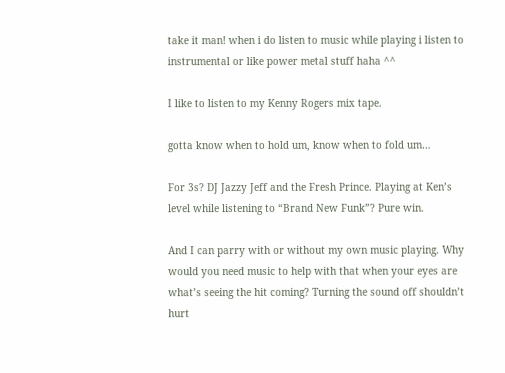take it man! when i do listen to music while playing i listen to instrumental or like power metal stuff haha ^^

I like to listen to my Kenny Rogers mix tape.

gotta know when to hold um, know when to fold um…

For 3s? DJ Jazzy Jeff and the Fresh Prince. Playing at Ken’s level while listening to “Brand New Funk”? Pure win.

And I can parry with or without my own music playing. Why would you need music to help with that when your eyes are what’s seeing the hit coming? Turning the sound off shouldn’t hurt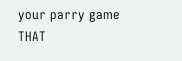your parry game THAT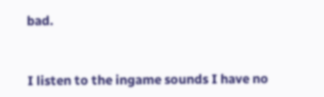bad.


I listen to the ingame sounds I have no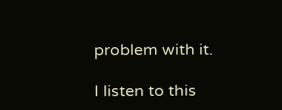problem with it.

I listen to this